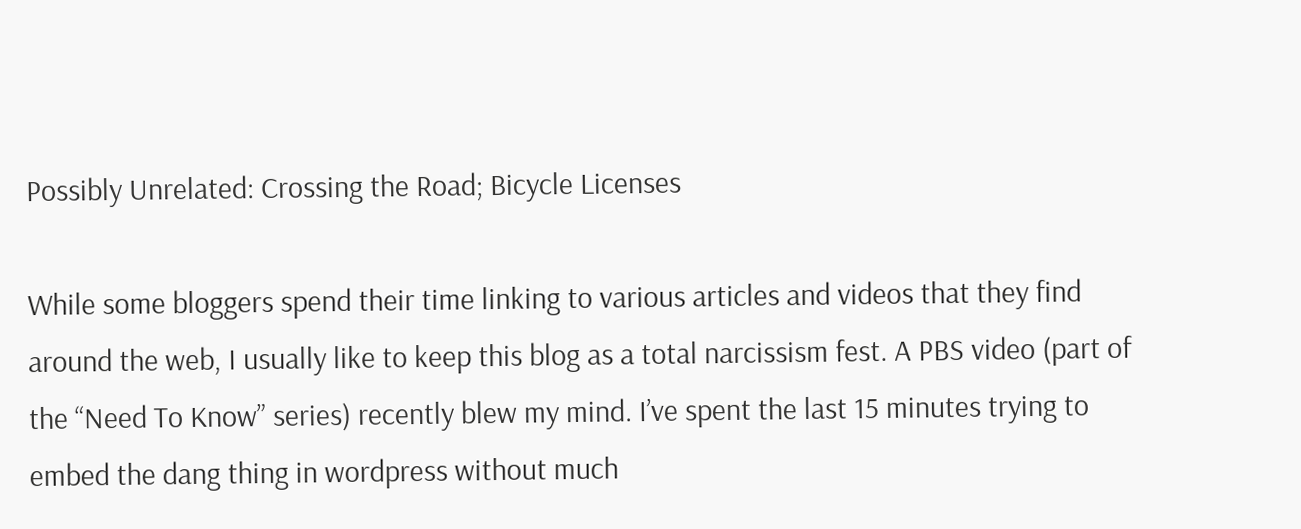Possibly Unrelated: Crossing the Road; Bicycle Licenses

While some bloggers spend their time linking to various articles and videos that they find around the web, I usually like to keep this blog as a total narcissism fest. A PBS video (part of the “Need To Know” series) recently blew my mind. I’ve spent the last 15 minutes trying to embed the dang thing in wordpress without much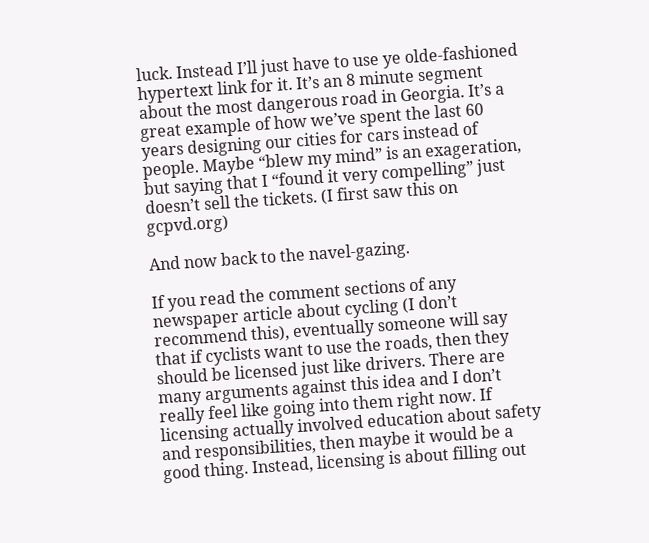luck. Instead I’ll just have to use ye olde-fashioned hypertext link for it. It’s an 8 minute segment about the most dangerous road in Georgia. It’s a great example of how we’ve spent the last 60 years designing our cities for cars instead of people. Maybe “blew my mind” is an exageration, but saying that I “found it very compelling” just doesn’t sell the tickets. (I first saw this on gcpvd.org)

And now back to the navel-gazing.

If you read the comment sections of any newspaper article about cycling (I don’t recommend this), eventually someone will say that if cyclists want to use the roads, then they should be licensed just like drivers. There are many arguments against this idea and I don’t really feel like going into them right now. If licensing actually involved education about safety and responsibilities, then maybe it would be a good thing. Instead, licensing is about filling out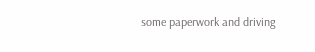some paperwork and driving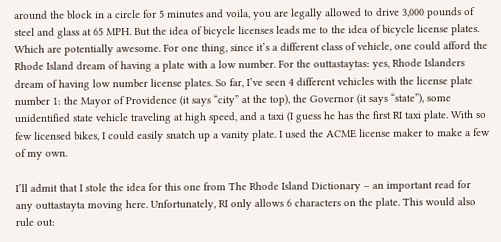around the block in a circle for 5 minutes and voila, you are legally allowed to drive 3,000 pounds of steel and glass at 65 MPH. But the idea of bicycle licenses leads me to the idea of bicycle license plates. Which are potentially awesome. For one thing, since it’s a different class of vehicle, one could afford the Rhode Island dream of having a plate with a low number. For the outtastaytas: yes, Rhode Islanders dream of having low number license plates. So far, I’ve seen 4 different vehicles with the license plate number 1: the Mayor of Providence (it says “city” at the top), the Governor (it says “state”), some unidentified state vehicle traveling at high speed, and a taxi (I guess he has the first RI taxi plate. With so few licensed bikes, I could easily snatch up a vanity plate. I used the ACME license maker to make a few of my own.

I’ll admit that I stole the idea for this one from The Rhode Island Dictionary – an important read for any outtastayta moving here. Unfortunately, RI only allows 6 characters on the plate. This would also rule out: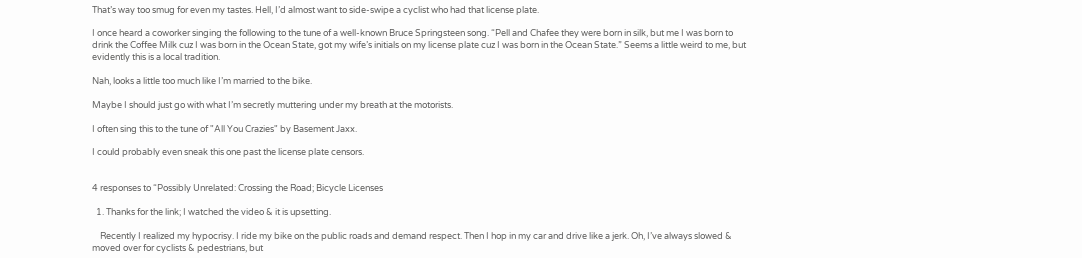That’s way too smug for even my tastes. Hell, I’d almost want to side-swipe a cyclist who had that license plate.

I once heard a coworker singing the following to the tune of a well-known Bruce Springsteen song. “Pell and Chafee they were born in silk, but me I was born to drink the Coffee Milk cuz I was born in the Ocean State, got my wife’s initials on my license plate cuz I was born in the Ocean State.” Seems a little weird to me, but evidently this is a local tradition.

Nah, looks a little too much like I’m married to the bike.

Maybe I should just go with what I’m secretly muttering under my breath at the motorists.

I often sing this to the tune of "All You Crazies" by Basement Jaxx.

I could probably even sneak this one past the license plate censors.


4 responses to “Possibly Unrelated: Crossing the Road; Bicycle Licenses

  1. Thanks for the link; I watched the video & it is upsetting.

    Recently I realized my hypocrisy. I ride my bike on the public roads and demand respect. Then I hop in my car and drive like a jerk. Oh, I’ve always slowed & moved over for cyclists & pedestrians, but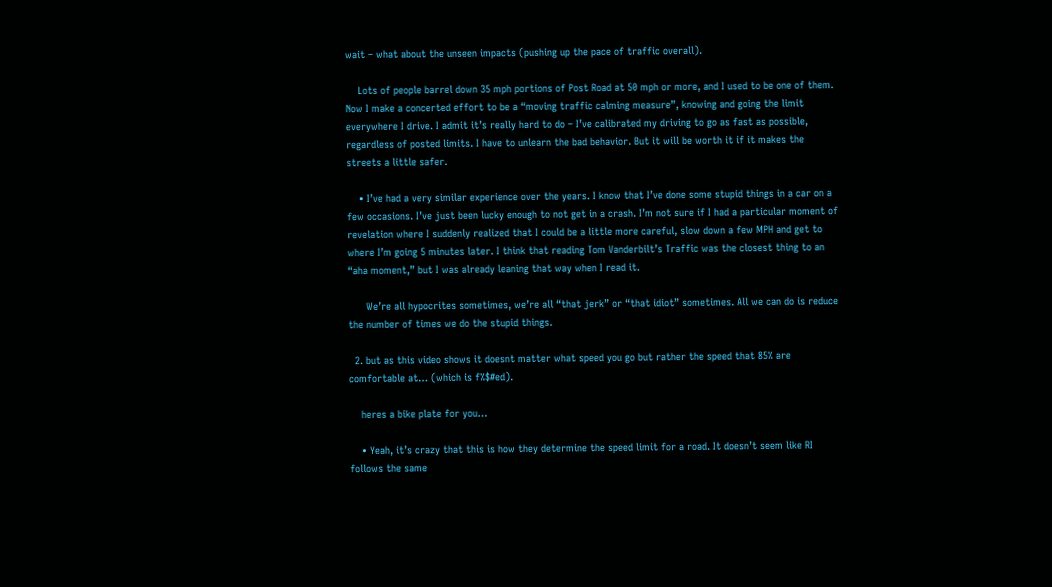wait – what about the unseen impacts (pushing up the pace of traffic overall).

    Lots of people barrel down 35 mph portions of Post Road at 50 mph or more, and I used to be one of them. Now I make a concerted effort to be a “moving traffic calming measure”, knowing and going the limit everywhere I drive. I admit it’s really hard to do – I’ve calibrated my driving to go as fast as possible, regardless of posted limits. I have to unlearn the bad behavior. But it will be worth it if it makes the streets a little safer.

    • I’ve had a very similar experience over the years. I know that I’ve done some stupid things in a car on a few occasions. I’ve just been lucky enough to not get in a crash. I’m not sure if I had a particular moment of revelation where I suddenly realized that I could be a little more careful, slow down a few MPH and get to where I’m going 5 minutes later. I think that reading Tom Vanderbilt’s Traffic was the closest thing to an “aha moment,” but I was already leaning that way when I read it.

      We’re all hypocrites sometimes, we’re all “that jerk” or “that idiot” sometimes. All we can do is reduce the number of times we do the stupid things.

  2. but as this video shows it doesnt matter what speed you go but rather the speed that 85% are comfortable at… (which is f%$#ed).

    heres a bike plate for you…

    • Yeah, it’s crazy that this is how they determine the speed limit for a road. It doesn’t seem like RI follows the same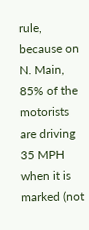rule, because on N. Main, 85% of the motorists are driving 35 MPH when it is marked (not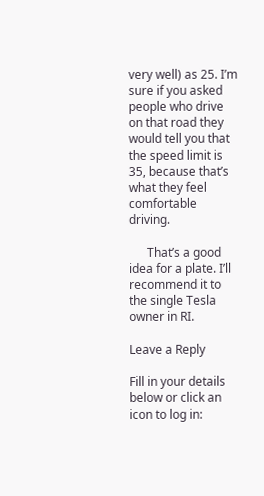very well) as 25. I’m sure if you asked people who drive on that road they would tell you that the speed limit is 35, because that’s what they feel comfortable driving.

      That’s a good idea for a plate. I’ll recommend it to the single Tesla owner in RI.

Leave a Reply

Fill in your details below or click an icon to log in: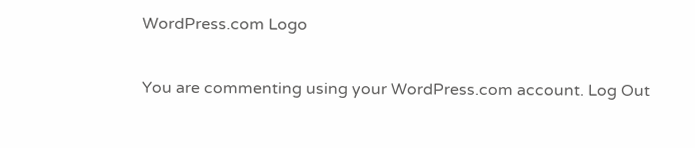WordPress.com Logo

You are commenting using your WordPress.com account. Log Out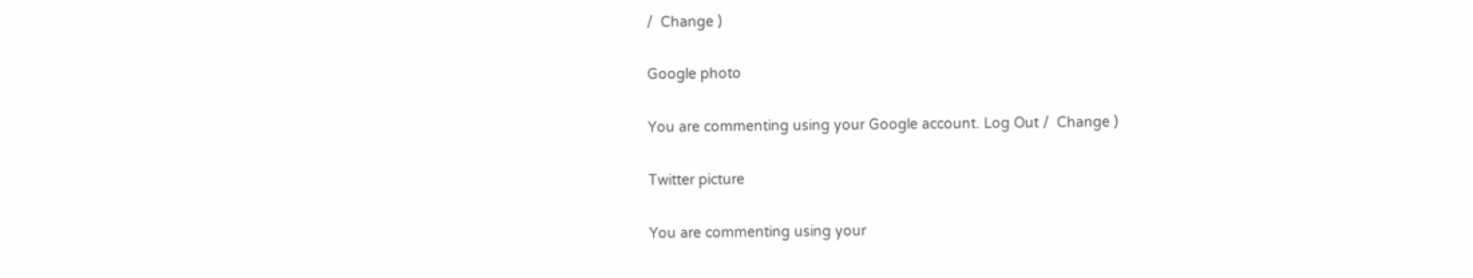/  Change )

Google photo

You are commenting using your Google account. Log Out /  Change )

Twitter picture

You are commenting using your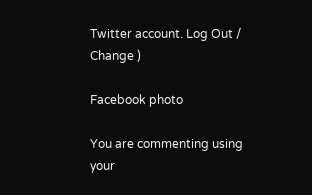Twitter account. Log Out /  Change )

Facebook photo

You are commenting using your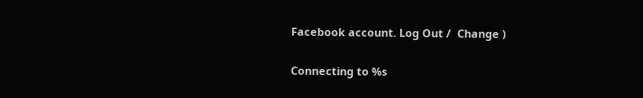Facebook account. Log Out /  Change )

Connecting to %s